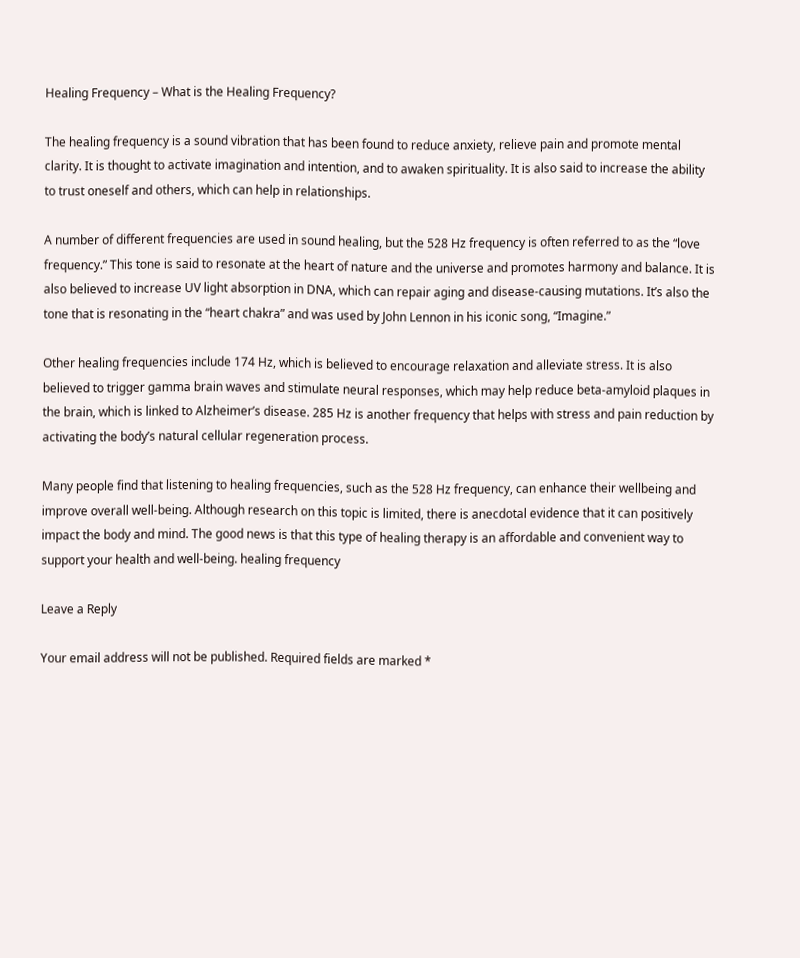Healing Frequency – What is the Healing Frequency?

The healing frequency is a sound vibration that has been found to reduce anxiety, relieve pain and promote mental clarity. It is thought to activate imagination and intention, and to awaken spirituality. It is also said to increase the ability to trust oneself and others, which can help in relationships.

A number of different frequencies are used in sound healing, but the 528 Hz frequency is often referred to as the “love frequency.” This tone is said to resonate at the heart of nature and the universe and promotes harmony and balance. It is also believed to increase UV light absorption in DNA, which can repair aging and disease-causing mutations. It’s also the tone that is resonating in the “heart chakra” and was used by John Lennon in his iconic song, “Imagine.”

Other healing frequencies include 174 Hz, which is believed to encourage relaxation and alleviate stress. It is also believed to trigger gamma brain waves and stimulate neural responses, which may help reduce beta-amyloid plaques in the brain, which is linked to Alzheimer’s disease. 285 Hz is another frequency that helps with stress and pain reduction by activating the body’s natural cellular regeneration process.

Many people find that listening to healing frequencies, such as the 528 Hz frequency, can enhance their wellbeing and improve overall well-being. Although research on this topic is limited, there is anecdotal evidence that it can positively impact the body and mind. The good news is that this type of healing therapy is an affordable and convenient way to support your health and well-being. healing frequency

Leave a Reply

Your email address will not be published. Required fields are marked *